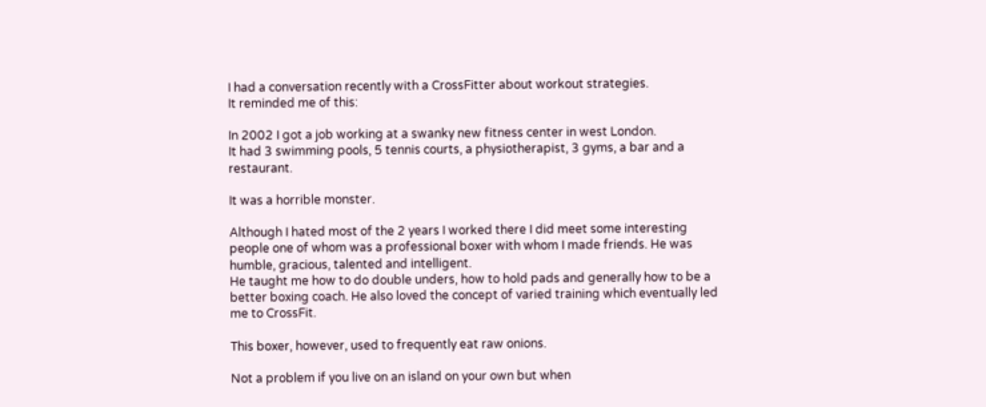I had a conversation recently with a CrossFitter about workout strategies.
It reminded me of this:

In 2002 I got a job working at a swanky new fitness center in west London.
It had 3 swimming pools, 5 tennis courts, a physiotherapist, 3 gyms, a bar and a restaurant.

It was a horrible monster.

Although I hated most of the 2 years I worked there I did meet some interesting people one of whom was a professional boxer with whom I made friends. He was humble, gracious, talented and intelligent.
He taught me how to do double unders, how to hold pads and generally how to be a better boxing coach. He also loved the concept of varied training which eventually led me to CrossFit.

This boxer, however, used to frequently eat raw onions.

Not a problem if you live on an island on your own but when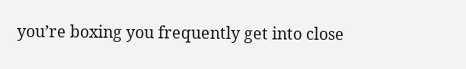you’re boxing you frequently get into close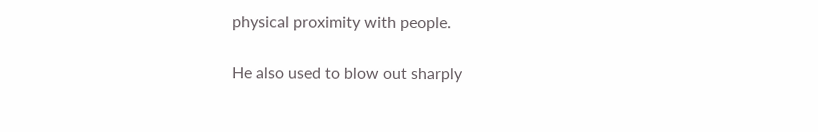physical proximity with people.

He also used to blow out sharply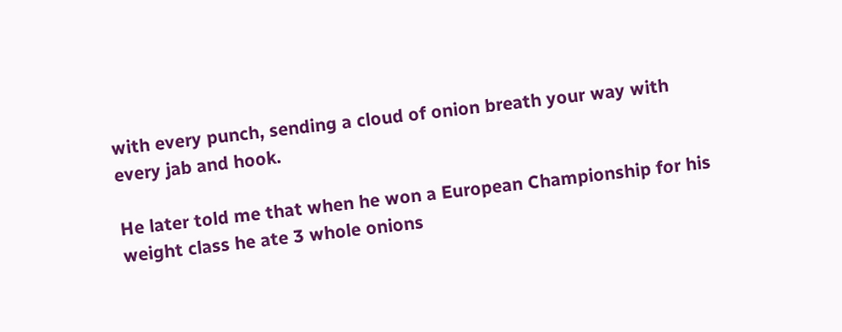with every punch, sending a cloud of onion breath your way with every jab and hook.

He later told me that when he won a European Championship for his weight class he ate 3 whole onions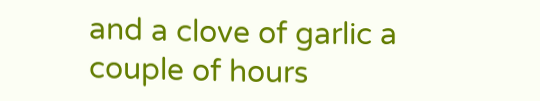and a clove of garlic a couple of hours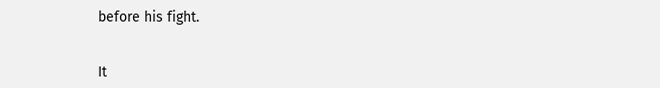before his fight.


It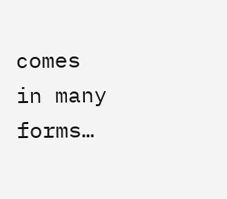comes in many forms…